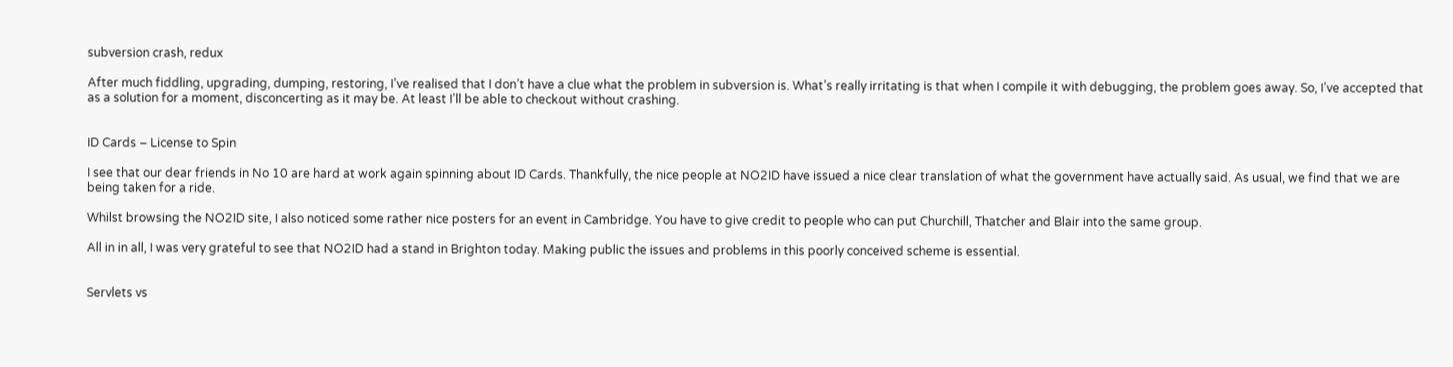subversion crash, redux

After much fiddling, upgrading, dumping, restoring, I’ve realised that I don’t have a clue what the problem in subversion is. What’s really irritating is that when I compile it with debugging, the problem goes away. So, I’ve accepted that as a solution for a moment, disconcerting as it may be. At least I’ll be able to checkout without crashing.


ID Cards – License to Spin

I see that our dear friends in No 10 are hard at work again spinning about ID Cards. Thankfully, the nice people at NO2ID have issued a nice clear translation of what the government have actually said. As usual, we find that we are being taken for a ride.

Whilst browsing the NO2ID site, I also noticed some rather nice posters for an event in Cambridge. You have to give credit to people who can put Churchill, Thatcher and Blair into the same group.

All in in all, I was very grateful to see that NO2ID had a stand in Brighton today. Making public the issues and problems in this poorly conceived scheme is essential.


Servlets vs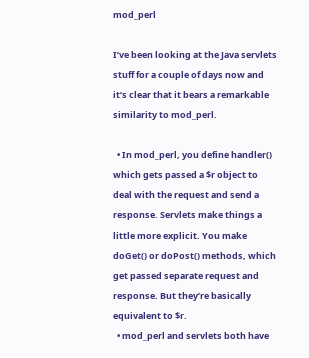mod_perl

I’ve been looking at the Java servlets stuff for a couple of days now and it’s clear that it bears a remarkable similarity to mod_perl.

  • In mod_perl, you define handler() which gets passed a $r object to deal with the request and send a response. Servlets make things a little more explicit. You make doGet() or doPost() methods, which get passed separate request and response. But they’re basically equivalent to $r.
  • mod_perl and servlets both have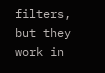filters, but they work in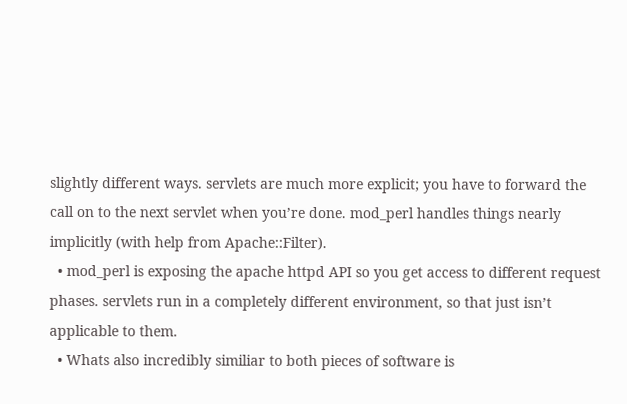slightly different ways. servlets are much more explicit; you have to forward the call on to the next servlet when you’re done. mod_perl handles things nearly implicitly (with help from Apache::Filter).
  • mod_perl is exposing the apache httpd API so you get access to different request phases. servlets run in a completely different environment, so that just isn’t applicable to them.
  • Whats also incredibly similiar to both pieces of software is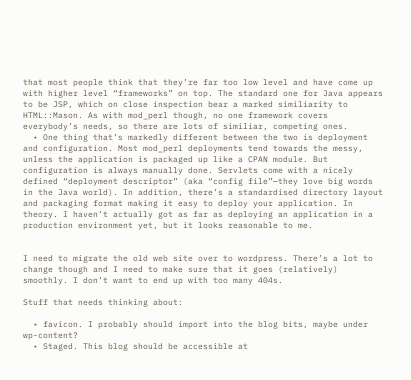that most people think that they’re far too low level and have come up with higher level “frameworks” on top. The standard one for Java appears to be JSP, which on close inspection bear a marked similiarity to HTML::Mason. As with mod_perl though, no one framework covers everybody’s needs, so there are lots of similiar, competing ones.
  • One thing that’s markedly different between the two is deployment and configuration. Most mod_perl deployments tend towards the messy, unless the application is packaged up like a CPAN module. But configuration is always manually done. Servlets come with a nicely defined “deployment descriptor” (aka “config file”—they love big words in the Java world). In addition, there’s a standardised directory layout and packaging format making it easy to deploy your application. In theory. I haven’t actually got as far as deploying an application in a production environment yet, but it looks reasonable to me.


I need to migrate the old web site over to wordpress. There’s a lot to change though and I need to make sure that it goes (relatively) smoothly. I don’t want to end up with too many 404s.

Stuff that needs thinking about:

  • favicon. I probably should import into the blog bits, maybe under wp-content?
  • Staged. This blog should be accessible at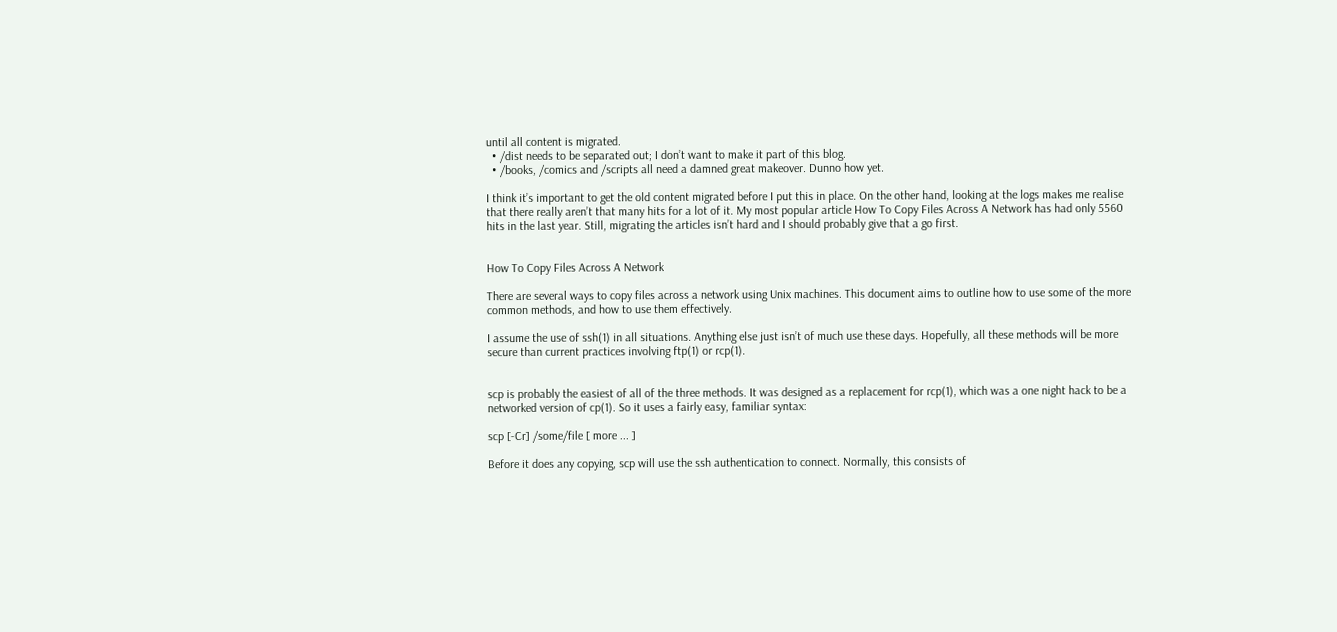until all content is migrated.
  • /dist needs to be separated out; I don’t want to make it part of this blog.
  • /books, /comics and /scripts all need a damned great makeover. Dunno how yet.

I think it’s important to get the old content migrated before I put this in place. On the other hand, looking at the logs makes me realise that there really aren’t that many hits for a lot of it. My most popular article How To Copy Files Across A Network has had only 5560 hits in the last year. Still, migrating the articles isn’t hard and I should probably give that a go first.


How To Copy Files Across A Network

There are several ways to copy files across a network using Unix machines. This document aims to outline how to use some of the more common methods, and how to use them effectively.

I assume the use of ssh(1) in all situations. Anything else just isn’t of much use these days. Hopefully, all these methods will be more secure than current practices involving ftp(1) or rcp(1).


scp is probably the easiest of all of the three methods. It was designed as a replacement for rcp(1), which was a one night hack to be a networked version of cp(1). So it uses a fairly easy, familiar syntax:

scp [-Cr] /some/file [ more ... ]

Before it does any copying, scp will use the ssh authentication to connect. Normally, this consists of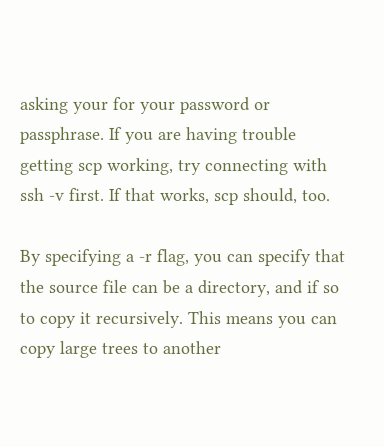asking your for your password or passphrase. If you are having trouble getting scp working, try connecting with ssh -v first. If that works, scp should, too.

By specifying a -r flag, you can specify that the source file can be a directory, and if so to copy it recursively. This means you can copy large trees to another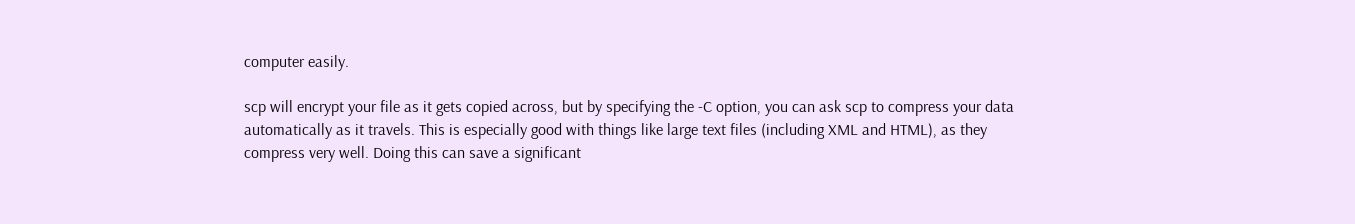computer easily.

scp will encrypt your file as it gets copied across, but by specifying the -C option, you can ask scp to compress your data automatically as it travels. This is especially good with things like large text files (including XML and HTML), as they compress very well. Doing this can save a significant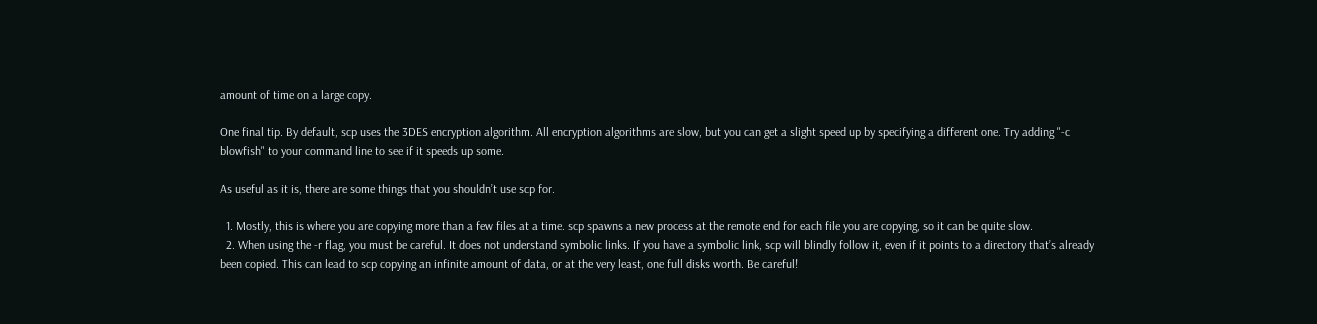amount of time on a large copy.

One final tip. By default, scp uses the 3DES encryption algorithm. All encryption algorithms are slow, but you can get a slight speed up by specifying a different one. Try adding "-c blowfish" to your command line to see if it speeds up some.

As useful as it is, there are some things that you shouldn’t use scp for.

  1. Mostly, this is where you are copying more than a few files at a time. scp spawns a new process at the remote end for each file you are copying, so it can be quite slow.
  2. When using the -r flag, you must be careful. It does not understand symbolic links. If you have a symbolic link, scp will blindly follow it, even if it points to a directory that’s already been copied. This can lead to scp copying an infinite amount of data, or at the very least, one full disks worth. Be careful!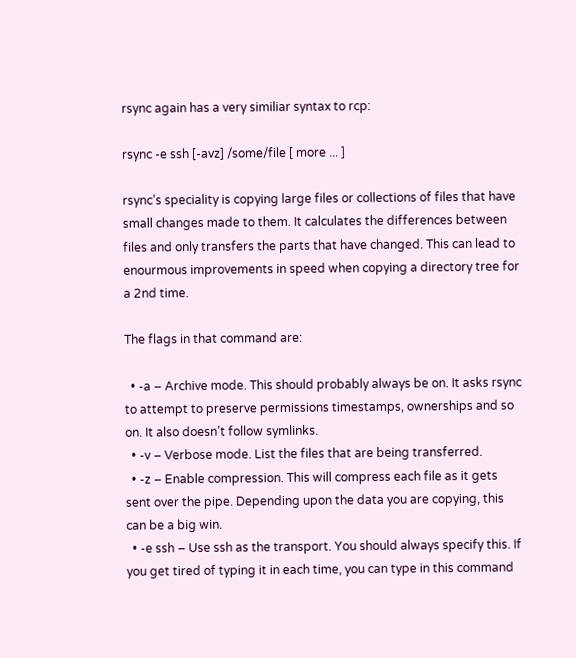rsync again has a very similiar syntax to rcp:

rsync -e ssh [-avz] /some/file [ more ... ]

rsync’s speciality is copying large files or collections of files that have small changes made to them. It calculates the differences between files and only transfers the parts that have changed. This can lead to enourmous improvements in speed when copying a directory tree for a 2nd time.

The flags in that command are:

  • -a – Archive mode. This should probably always be on. It asks rsync to attempt to preserve permissions timestamps, ownerships and so on. It also doesn’t follow symlinks.
  • -v – Verbose mode. List the files that are being transferred.
  • -z – Enable compression. This will compress each file as it gets sent over the pipe. Depending upon the data you are copying, this can be a big win.
  • -e ssh – Use ssh as the transport. You should always specify this. If you get tired of typing it in each time, you can type in this command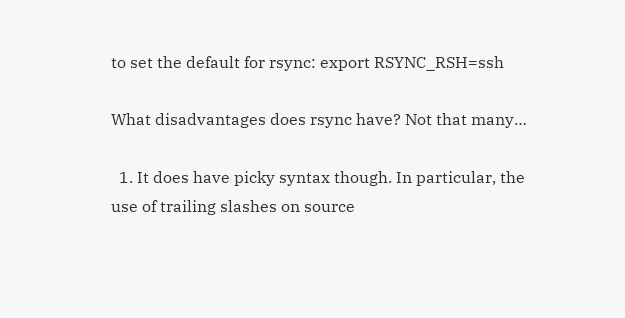to set the default for rsync: export RSYNC_RSH=ssh

What disadvantages does rsync have? Not that many…

  1. It does have picky syntax though. In particular, the use of trailing slashes on source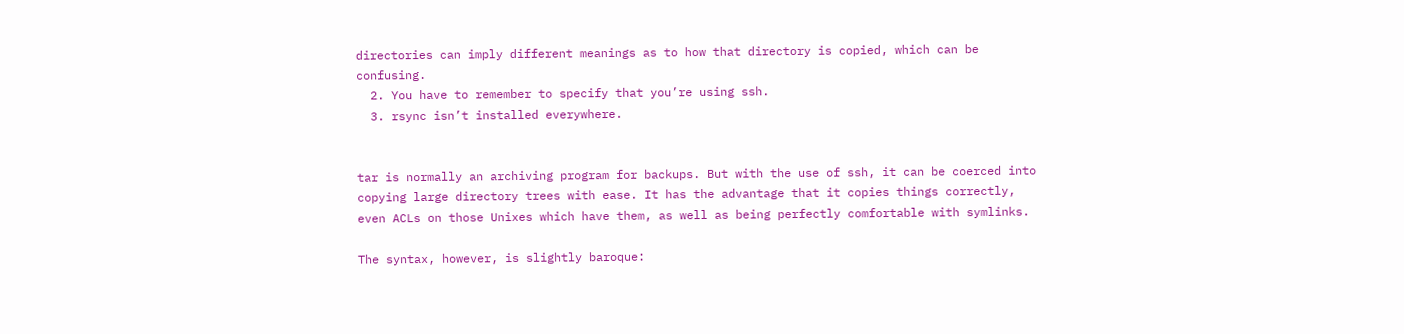directories can imply different meanings as to how that directory is copied, which can be confusing.
  2. You have to remember to specify that you’re using ssh.
  3. rsync isn’t installed everywhere.


tar is normally an archiving program for backups. But with the use of ssh, it can be coerced into copying large directory trees with ease. It has the advantage that it copies things correctly, even ACLs on those Unixes which have them, as well as being perfectly comfortable with symlinks.

The syntax, however, is slightly baroque: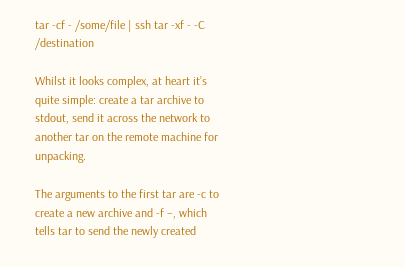tar -cf - /some/file | ssh tar -xf - -C /destination

Whilst it looks complex, at heart it’s quite simple: create a tar archive to stdout, send it across the network to another tar on the remote machine for unpacking.

The arguments to the first tar are -c to create a new archive and -f –, which tells tar to send the newly created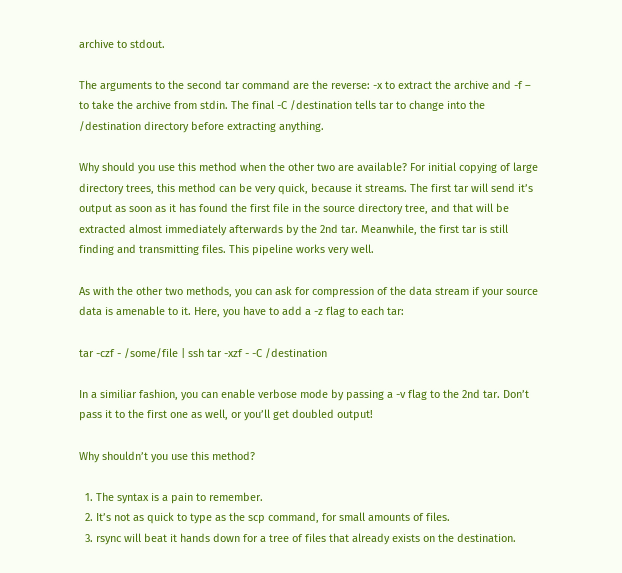archive to stdout.

The arguments to the second tar command are the reverse: -x to extract the archive and -f – to take the archive from stdin. The final -C /destination tells tar to change into the /destination directory before extracting anything.

Why should you use this method when the other two are available? For initial copying of large directory trees, this method can be very quick, because it streams. The first tar will send it’s output as soon as it has found the first file in the source directory tree, and that will be extracted almost immediately afterwards by the 2nd tar. Meanwhile, the first tar is still finding and transmitting files. This pipeline works very well.

As with the other two methods, you can ask for compression of the data stream if your source data is amenable to it. Here, you have to add a -z flag to each tar:

tar -czf - /some/file | ssh tar -xzf - -C /destination

In a similiar fashion, you can enable verbose mode by passing a -v flag to the 2nd tar. Don’t pass it to the first one as well, or you’ll get doubled output!

Why shouldn’t you use this method?

  1. The syntax is a pain to remember.
  2. It’s not as quick to type as the scp command, for small amounts of files.
  3. rsync will beat it hands down for a tree of files that already exists on the destination.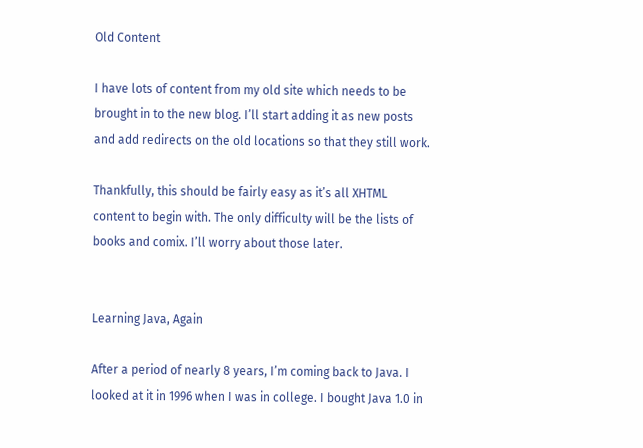Old Content

I have lots of content from my old site which needs to be brought in to the new blog. I’ll start adding it as new posts and add redirects on the old locations so that they still work.

Thankfully, this should be fairly easy as it’s all XHTML content to begin with. The only difficulty will be the lists of books and comix. I’ll worry about those later.


Learning Java, Again

After a period of nearly 8 years, I’m coming back to Java. I looked at it in 1996 when I was in college. I bought Java 1.0 in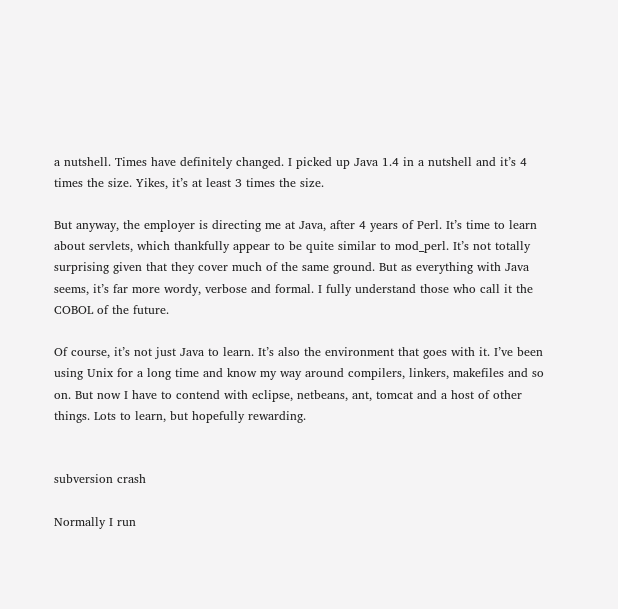a nutshell. Times have definitely changed. I picked up Java 1.4 in a nutshell and it’s 4 times the size. Yikes, it’s at least 3 times the size.

But anyway, the employer is directing me at Java, after 4 years of Perl. It’s time to learn about servlets, which thankfully appear to be quite similar to mod_perl. It’s not totally surprising given that they cover much of the same ground. But as everything with Java seems, it’s far more wordy, verbose and formal. I fully understand those who call it the COBOL of the future.

Of course, it’s not just Java to learn. It’s also the environment that goes with it. I’ve been using Unix for a long time and know my way around compilers, linkers, makefiles and so on. But now I have to contend with eclipse, netbeans, ant, tomcat and a host of other things. Lots to learn, but hopefully rewarding.


subversion crash

Normally I run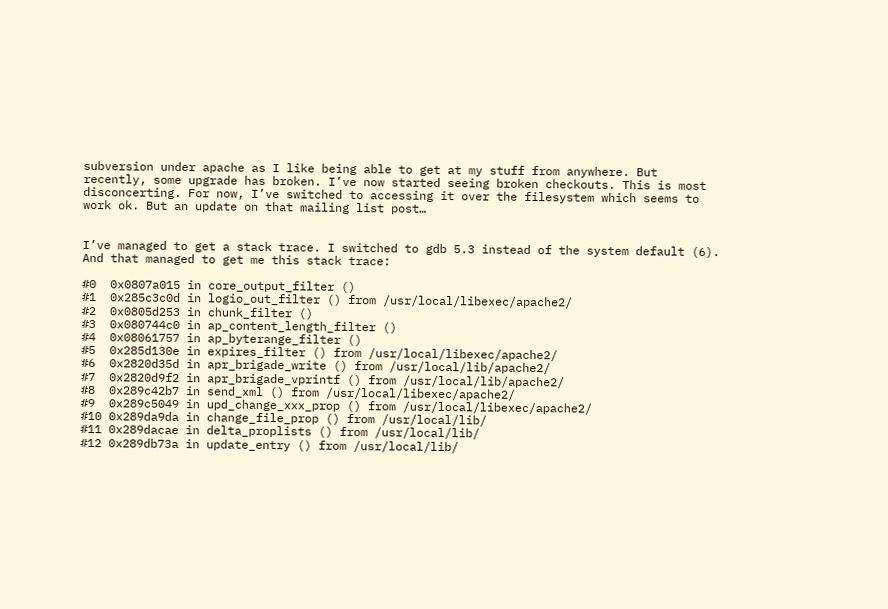subversion under apache as I like being able to get at my stuff from anywhere. But recently, some upgrade has broken. I’ve now started seeing broken checkouts. This is most disconcerting. For now, I’ve switched to accessing it over the filesystem which seems to work ok. But an update on that mailing list post…


I’ve managed to get a stack trace. I switched to gdb 5.3 instead of the system default (6). And that managed to get me this stack trace:

#0  0x0807a015 in core_output_filter ()
#1  0x285c3c0d in logio_out_filter () from /usr/local/libexec/apache2/
#2  0x0805d253 in chunk_filter ()
#3  0x080744c0 in ap_content_length_filter ()
#4  0x08061757 in ap_byterange_filter ()
#5  0x285d130e in expires_filter () from /usr/local/libexec/apache2/
#6  0x2820d35d in apr_brigade_write () from /usr/local/lib/apache2/
#7  0x2820d9f2 in apr_brigade_vprintf () from /usr/local/lib/apache2/
#8  0x289c42b7 in send_xml () from /usr/local/libexec/apache2/
#9  0x289c5049 in upd_change_xxx_prop () from /usr/local/libexec/apache2/
#10 0x289da9da in change_file_prop () from /usr/local/lib/
#11 0x289dacae in delta_proplists () from /usr/local/lib/
#12 0x289db73a in update_entry () from /usr/local/lib/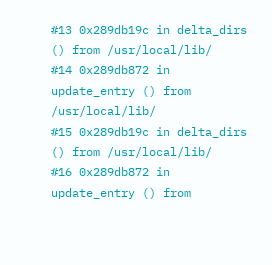#13 0x289db19c in delta_dirs () from /usr/local/lib/
#14 0x289db872 in update_entry () from /usr/local/lib/
#15 0x289db19c in delta_dirs () from /usr/local/lib/
#16 0x289db872 in update_entry () from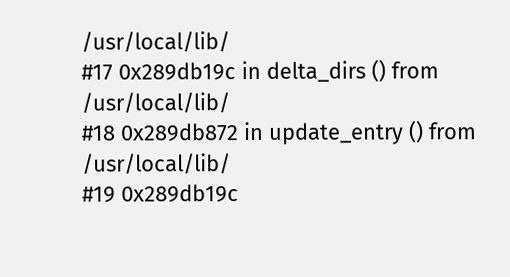/usr/local/lib/
#17 0x289db19c in delta_dirs () from /usr/local/lib/
#18 0x289db872 in update_entry () from /usr/local/lib/
#19 0x289db19c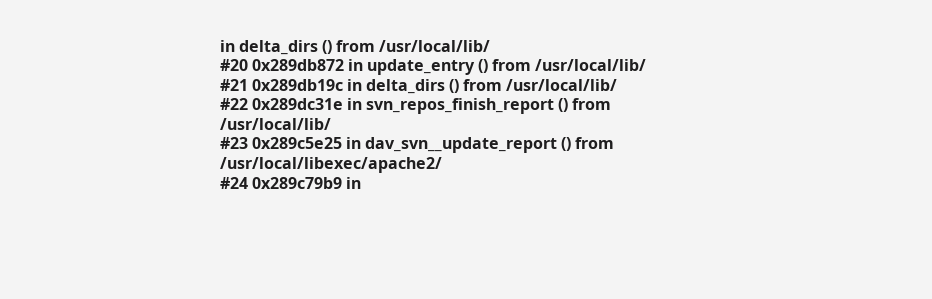in delta_dirs () from /usr/local/lib/
#20 0x289db872 in update_entry () from /usr/local/lib/
#21 0x289db19c in delta_dirs () from /usr/local/lib/
#22 0x289dc31e in svn_repos_finish_report () from /usr/local/lib/
#23 0x289c5e25 in dav_svn__update_report () from /usr/local/libexec/apache2/
#24 0x289c79b9 in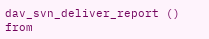dav_svn_deliver_report () from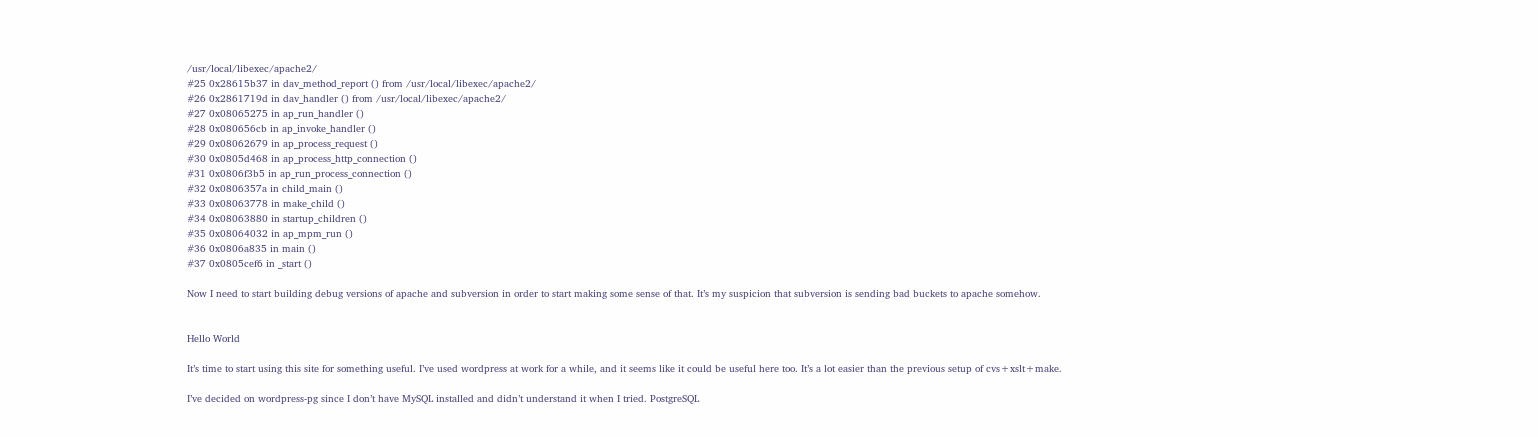/usr/local/libexec/apache2/
#25 0x28615b37 in dav_method_report () from /usr/local/libexec/apache2/
#26 0x2861719d in dav_handler () from /usr/local/libexec/apache2/
#27 0x08065275 in ap_run_handler ()
#28 0x080656cb in ap_invoke_handler ()
#29 0x08062679 in ap_process_request ()
#30 0x0805d468 in ap_process_http_connection ()
#31 0x0806f3b5 in ap_run_process_connection ()
#32 0x0806357a in child_main ()
#33 0x08063778 in make_child ()
#34 0x08063880 in startup_children ()
#35 0x08064032 in ap_mpm_run ()
#36 0x0806a835 in main ()
#37 0x0805cef6 in _start ()

Now I need to start building debug versions of apache and subversion in order to start making some sense of that. It’s my suspicion that subversion is sending bad buckets to apache somehow.


Hello World

It’s time to start using this site for something useful. I’ve used wordpress at work for a while, and it seems like it could be useful here too. It’s a lot easier than the previous setup of cvs+xslt+make.

I’ve decided on wordpress-pg since I don’t have MySQL installed and didn’t understand it when I tried. PostgreSQL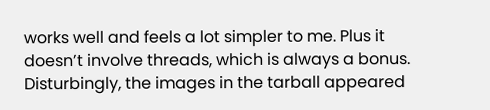works well and feels a lot simpler to me. Plus it doesn’t involve threads, which is always a bonus. Disturbingly, the images in the tarball appeared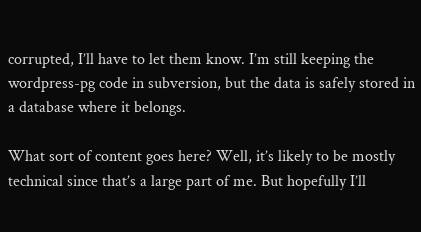corrupted, I’ll have to let them know. I’m still keeping the wordpress-pg code in subversion, but the data is safely stored in a database where it belongs.

What sort of content goes here? Well, it’s likely to be mostly technical since that’s a large part of me. But hopefully I’ll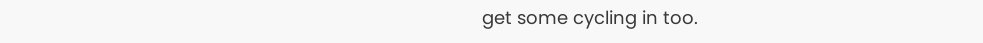get some cycling in too.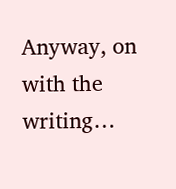Anyway, on with the writing…